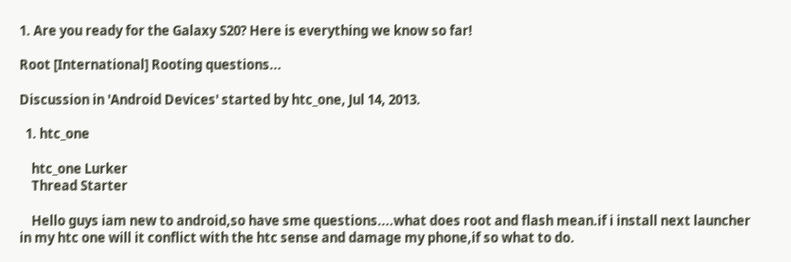1. Are you ready for the Galaxy S20? Here is everything we know so far!

Root [International] Rooting questions...

Discussion in 'Android Devices' started by htc_one, Jul 14, 2013.

  1. htc_one

    htc_one Lurker
    Thread Starter

    Hello guys iam new to android,so have sme questions....what does root and flash mean.if i install next launcher in my htc one will it conflict with the htc sense and damage my phone,if so what to do.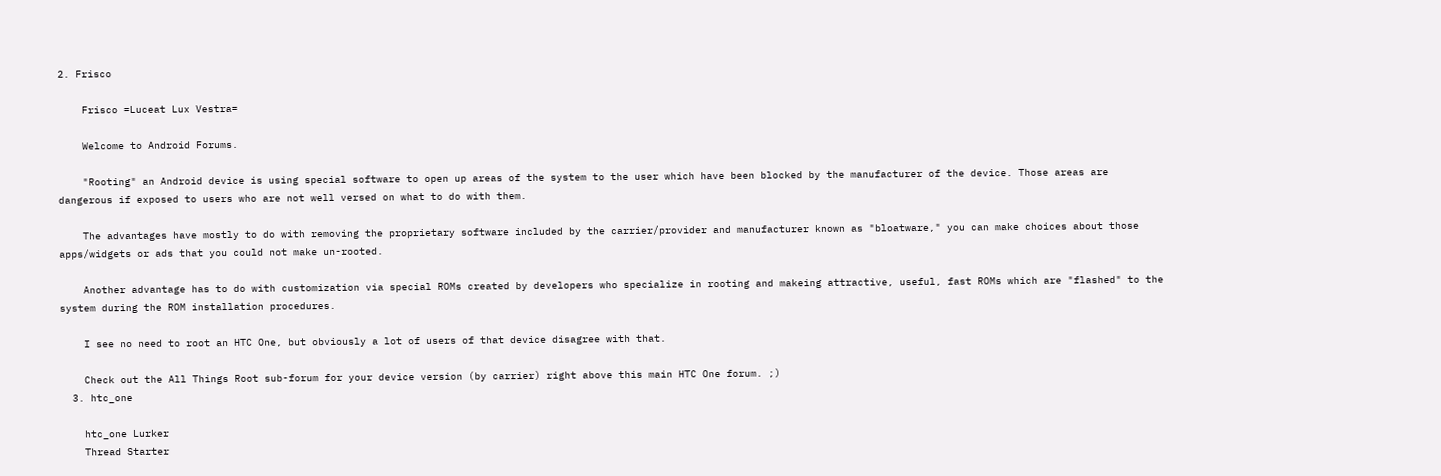2. Frisco

    Frisco =Luceat Lux Vestra=

    Welcome to Android Forums.

    "Rooting" an Android device is using special software to open up areas of the system to the user which have been blocked by the manufacturer of the device. Those areas are dangerous if exposed to users who are not well versed on what to do with them.

    The advantages have mostly to do with removing the proprietary software included by the carrier/provider and manufacturer known as "bloatware," you can make choices about those apps/widgets or ads that you could not make un-rooted.

    Another advantage has to do with customization via special ROMs created by developers who specialize in rooting and makeing attractive, useful, fast ROMs which are "flashed" to the system during the ROM installation procedures.

    I see no need to root an HTC One, but obviously a lot of users of that device disagree with that.

    Check out the All Things Root sub-forum for your device version (by carrier) right above this main HTC One forum. ;)
  3. htc_one

    htc_one Lurker
    Thread Starter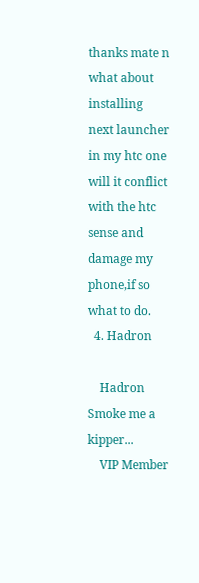thanks mate n what about installing next launcher in my htc one will it conflict with the htc sense and damage my phone,if so what to do.
  4. Hadron

    Hadron Smoke me a kipper...
    VIP Member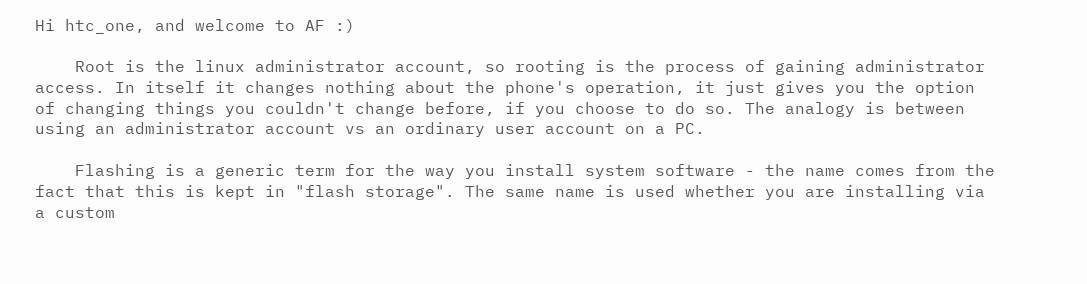Hi htc_one, and welcome to AF :)

    Root is the linux administrator account, so rooting is the process of gaining administrator access. In itself it changes nothing about the phone's operation, it just gives you the option of changing things you couldn't change before, if you choose to do so. The analogy is between using an administrator account vs an ordinary user account on a PC.

    Flashing is a generic term for the way you install system software - the name comes from the fact that this is kept in "flash storage". The same name is used whether you are installing via a custom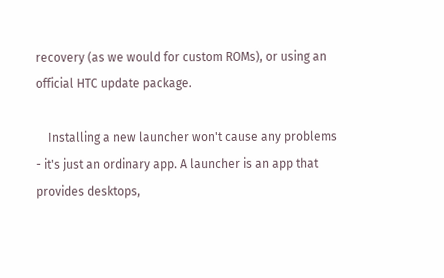recovery (as we would for custom ROMs), or using an official HTC update package.

    Installing a new launcher won't cause any problems - it's just an ordinary app. A launcher is an app that provides desktops,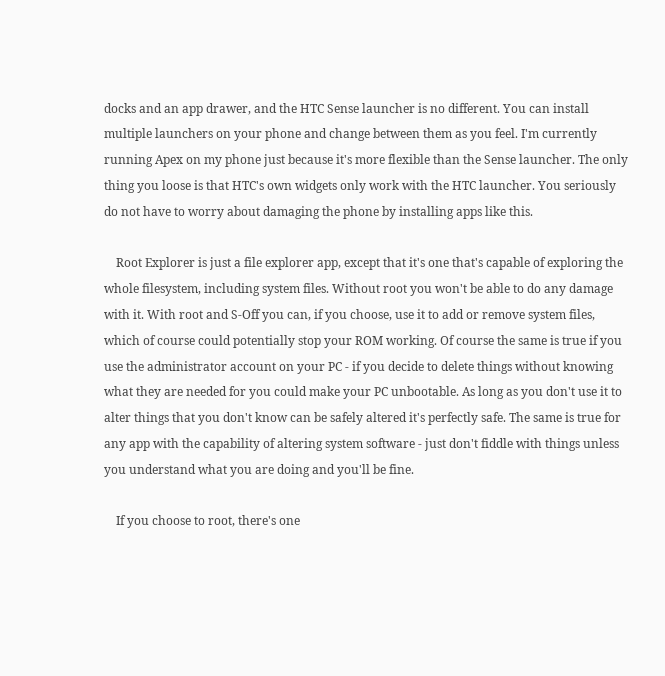docks and an app drawer, and the HTC Sense launcher is no different. You can install multiple launchers on your phone and change between them as you feel. I'm currently running Apex on my phone just because it's more flexible than the Sense launcher. The only thing you loose is that HTC's own widgets only work with the HTC launcher. You seriously do not have to worry about damaging the phone by installing apps like this.

    Root Explorer is just a file explorer app, except that it's one that's capable of exploring the whole filesystem, including system files. Without root you won't be able to do any damage with it. With root and S-Off you can, if you choose, use it to add or remove system files, which of course could potentially stop your ROM working. Of course the same is true if you use the administrator account on your PC - if you decide to delete things without knowing what they are needed for you could make your PC unbootable. As long as you don't use it to alter things that you don't know can be safely altered it's perfectly safe. The same is true for any app with the capability of altering system software - just don't fiddle with things unless you understand what you are doing and you'll be fine.

    If you choose to root, there's one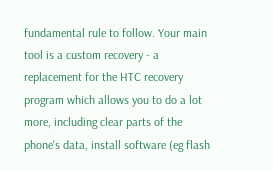fundamental rule to follow. Your main tool is a custom recovery - a replacement for the HTC recovery program which allows you to do a lot more, including clear parts of the phone's data, install software (eg flash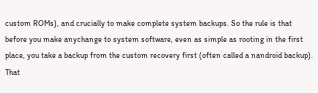custom ROMs), and crucially to make complete system backups. So the rule is that before you make anychange to system software, even as simple as rooting in the first place, you take a backup from the custom recovery first (often called a nandroid backup). That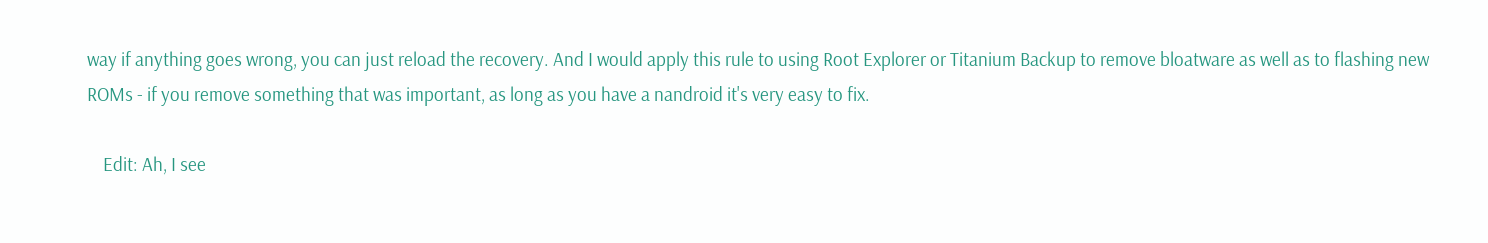way if anything goes wrong, you can just reload the recovery. And I would apply this rule to using Root Explorer or Titanium Backup to remove bloatware as well as to flashing new ROMs - if you remove something that was important, as long as you have a nandroid it's very easy to fix.

    Edit: Ah, I see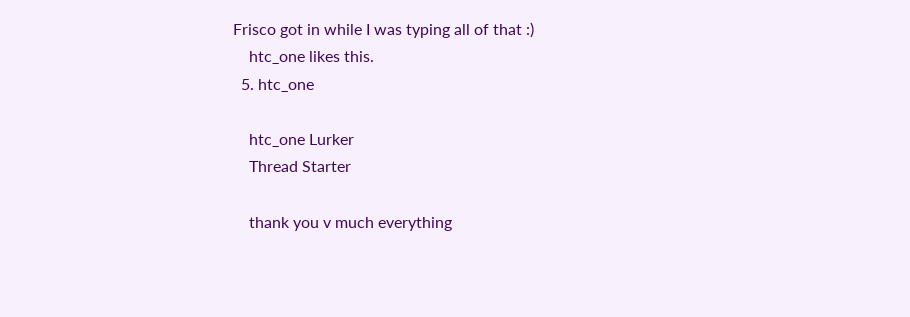Frisco got in while I was typing all of that :)
    htc_one likes this.
  5. htc_one

    htc_one Lurker
    Thread Starter

    thank you v much everything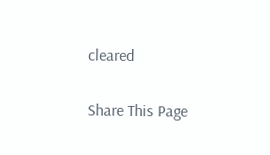cleared

Share This Page